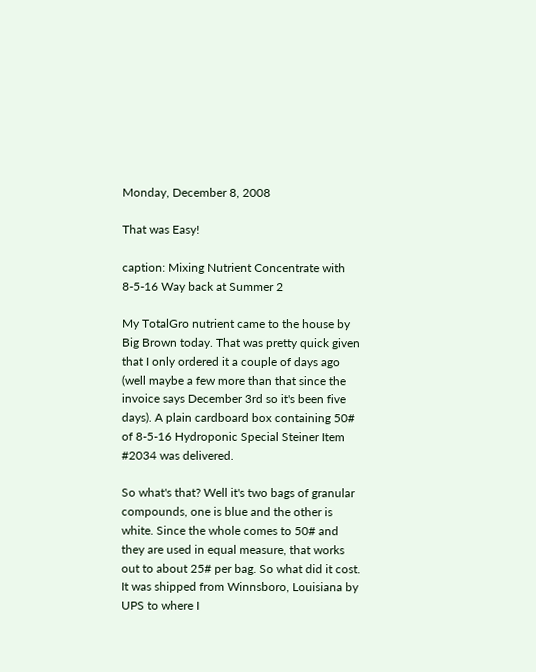Monday, December 8, 2008

That was Easy!

caption: Mixing Nutrient Concentrate with 8-5-16 Way back at Summer 2

My TotalGro nutrient came to the house by Big Brown today. That was pretty quick given that I only ordered it a couple of days ago (well maybe a few more than that since the invoice says December 3rd so it's been five days). A plain cardboard box containing 50# of 8-5-16 Hydroponic Special Steiner Item #2034 was delivered.

So what's that? Well it's two bags of granular compounds, one is blue and the other is white. Since the whole comes to 50# and they are used in equal measure, that works out to about 25# per bag. So what did it cost. It was shipped from Winnsboro, Louisiana by UPS to where I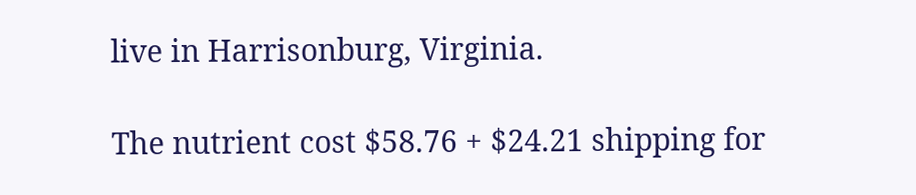live in Harrisonburg, Virginia.

The nutrient cost $58.76 + $24.21 shipping for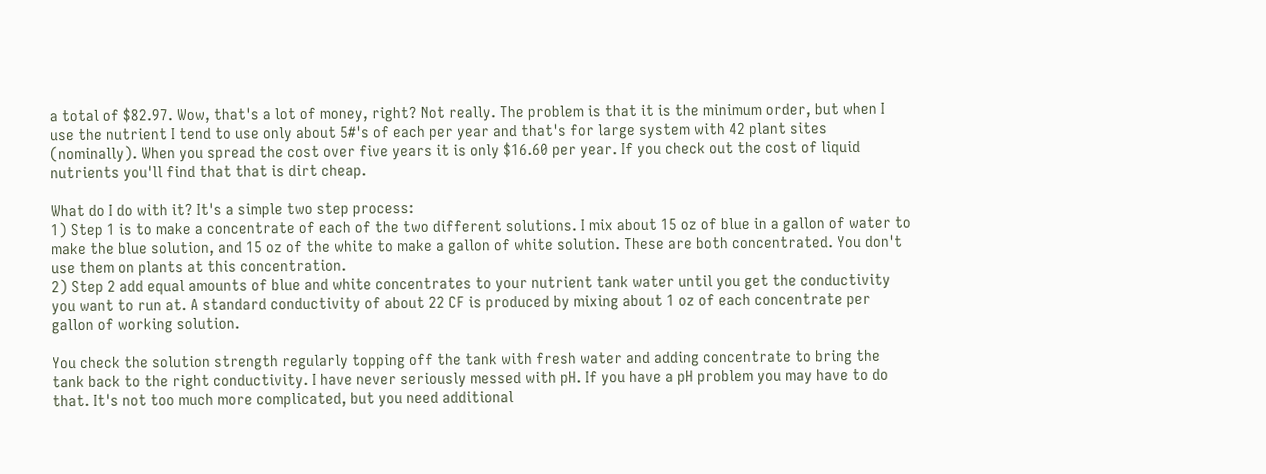a total of $82.97. Wow, that's a lot of money, right? Not really. The problem is that it is the minimum order, but when I use the nutrient I tend to use only about 5#'s of each per year and that's for large system with 42 plant sites (nominally). When you spread the cost over five years it is only $16.60 per year. If you check out the cost of liquid nutrients you'll find that that is dirt cheap.

What do I do with it? It's a simple two step process:
1) Step 1 is to make a concentrate of each of the two different solutions. I mix about 15 oz of blue in a gallon of water to make the blue solution, and 15 oz of the white to make a gallon of white solution. These are both concentrated. You don't use them on plants at this concentration.
2) Step 2 add equal amounts of blue and white concentrates to your nutrient tank water until you get the conductivity you want to run at. A standard conductivity of about 22 CF is produced by mixing about 1 oz of each concentrate per gallon of working solution.

You check the solution strength regularly topping off the tank with fresh water and adding concentrate to bring the tank back to the right conductivity. I have never seriously messed with pH. If you have a pH problem you may have to do that. It's not too much more complicated, but you need additional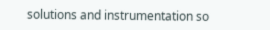solutions and instrumentation so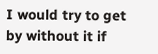I would try to get by without it if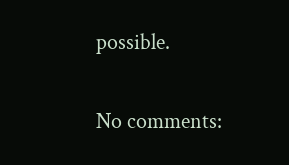possible.

No comments: